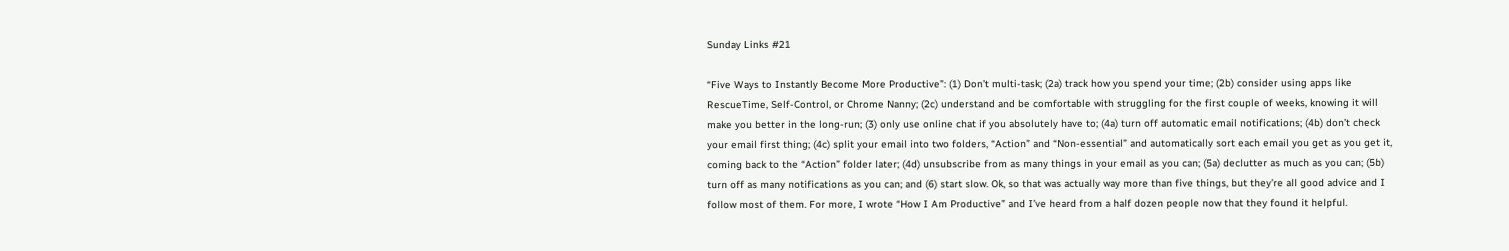Sunday Links #21

“Five Ways to Instantly Become More Productive”: (1) Don’t multi-task; (2a) track how you spend your time; (2b) consider using apps like RescueTime, Self-Control, or Chrome Nanny; (2c) understand and be comfortable with struggling for the first couple of weeks, knowing it will make you better in the long-run; (3) only use online chat if you absolutely have to; (4a) turn off automatic email notifications; (4b) don’t check your email first thing; (4c) split your email into two folders, “Action” and “Non-essential” and automatically sort each email you get as you get it, coming back to the “Action” folder later; (4d) unsubscribe from as many things in your email as you can; (5a) declutter as much as you can; (5b) turn off as many notifications as you can; and (6) start slow. Ok, so that was actually way more than five things, but they’re all good advice and I follow most of them. For more, I wrote “How I Am Productive” and I’ve heard from a half dozen people now that they found it helpful.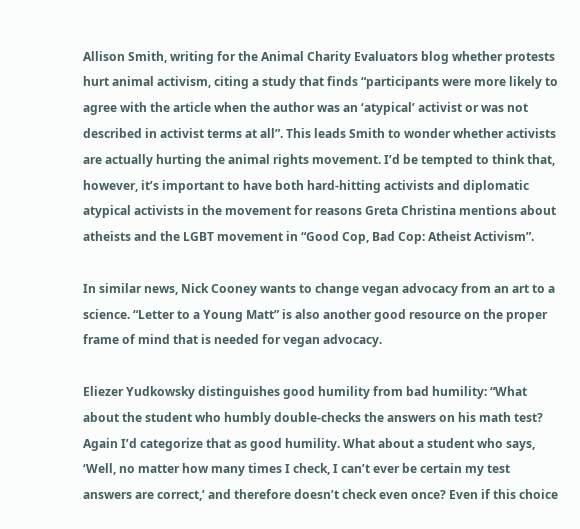Allison Smith, writing for the Animal Charity Evaluators blog whether protests hurt animal activism, citing a study that finds “participants were more likely to agree with the article when the author was an ‘atypical’ activist or was not described in activist terms at all”. This leads Smith to wonder whether activists are actually hurting the animal rights movement. I’d be tempted to think that, however, it’s important to have both hard-hitting activists and diplomatic atypical activists in the movement for reasons Greta Christina mentions about atheists and the LGBT movement in “Good Cop, Bad Cop: Atheist Activism”.

In similar news, Nick Cooney wants to change vegan advocacy from an art to a science. “Letter to a Young Matt” is also another good resource on the proper frame of mind that is needed for vegan advocacy.

Eliezer Yudkowsky distinguishes good humility from bad humility: “What about the student who humbly double-checks the answers on his math test? Again I’d categorize that as good humility. What about a student who says, ‘Well, no matter how many times I check, I can’t ever be certain my test answers are correct,’ and therefore doesn’t check even once? Even if this choice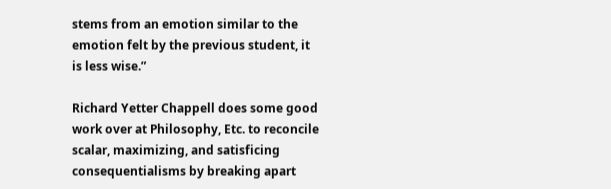stems from an emotion similar to the emotion felt by the previous student, it is less wise.”

Richard Yetter Chappell does some good work over at Philosophy, Etc. to reconcile scalar, maximizing, and satisficing consequentialisms by breaking apart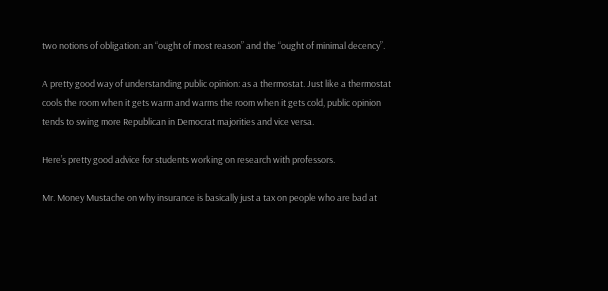two notions of obligation: an “ought of most reason” and the “ought of minimal decency”.

A pretty good way of understanding public opinion: as a thermostat. Just like a thermostat cools the room when it gets warm and warms the room when it gets cold, public opinion tends to swing more Republican in Democrat majorities and vice versa.

Here’s pretty good advice for students working on research with professors.

Mr. Money Mustache on why insurance is basically just a tax on people who are bad at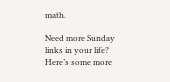math.

Need more Sunday links in your life? Here’s some more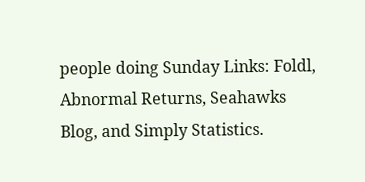people doing Sunday Links: Foldl, Abnormal Returns, Seahawks Blog, and Simply Statistics.